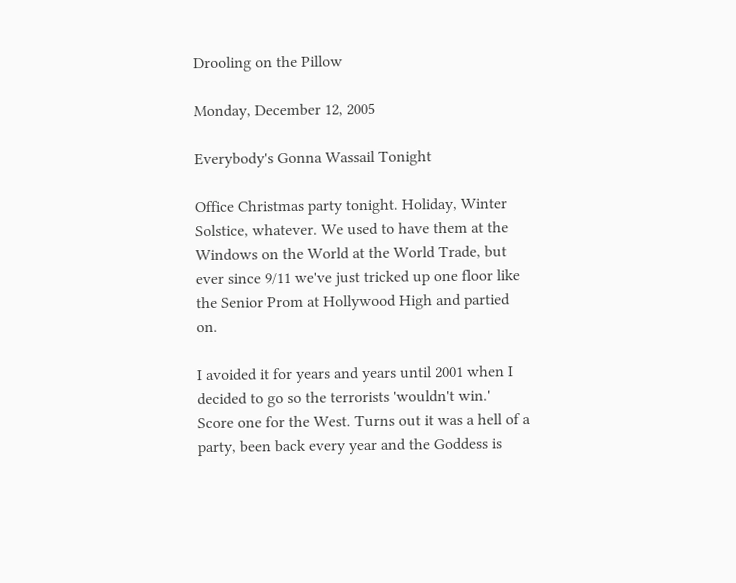Drooling on the Pillow

Monday, December 12, 2005

Everybody's Gonna Wassail Tonight

Office Christmas party tonight. Holiday, Winter Solstice, whatever. We used to have them at the Windows on the World at the World Trade, but ever since 9/11 we've just tricked up one floor like the Senior Prom at Hollywood High and partied on.

I avoided it for years and years until 2001 when I decided to go so the terrorists 'wouldn't win.' Score one for the West. Turns out it was a hell of a party, been back every year and the Goddess is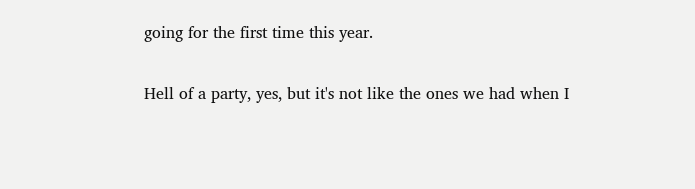going for the first time this year.

Hell of a party, yes, but it's not like the ones we had when I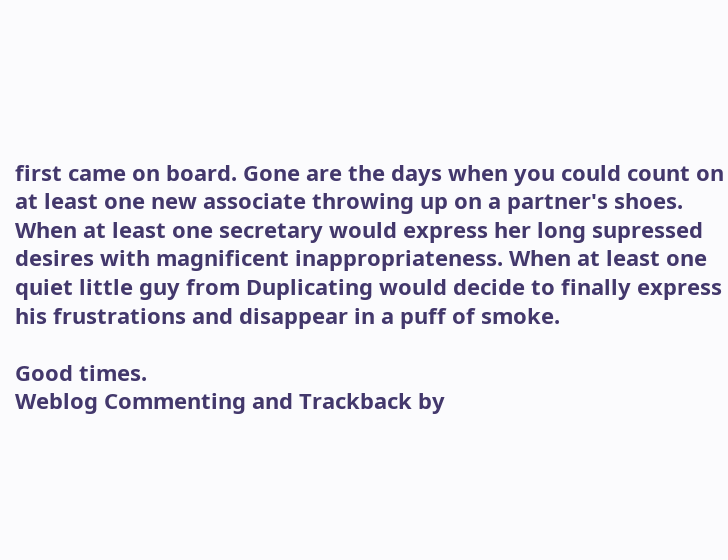first came on board. Gone are the days when you could count on at least one new associate throwing up on a partner's shoes. When at least one secretary would express her long supressed desires with magnificent inappropriateness. When at least one quiet little guy from Duplicating would decide to finally express his frustrations and disappear in a puff of smoke.

Good times.
Weblog Commenting and Trackback by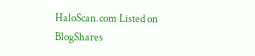HaloScan.com Listed on BlogShares